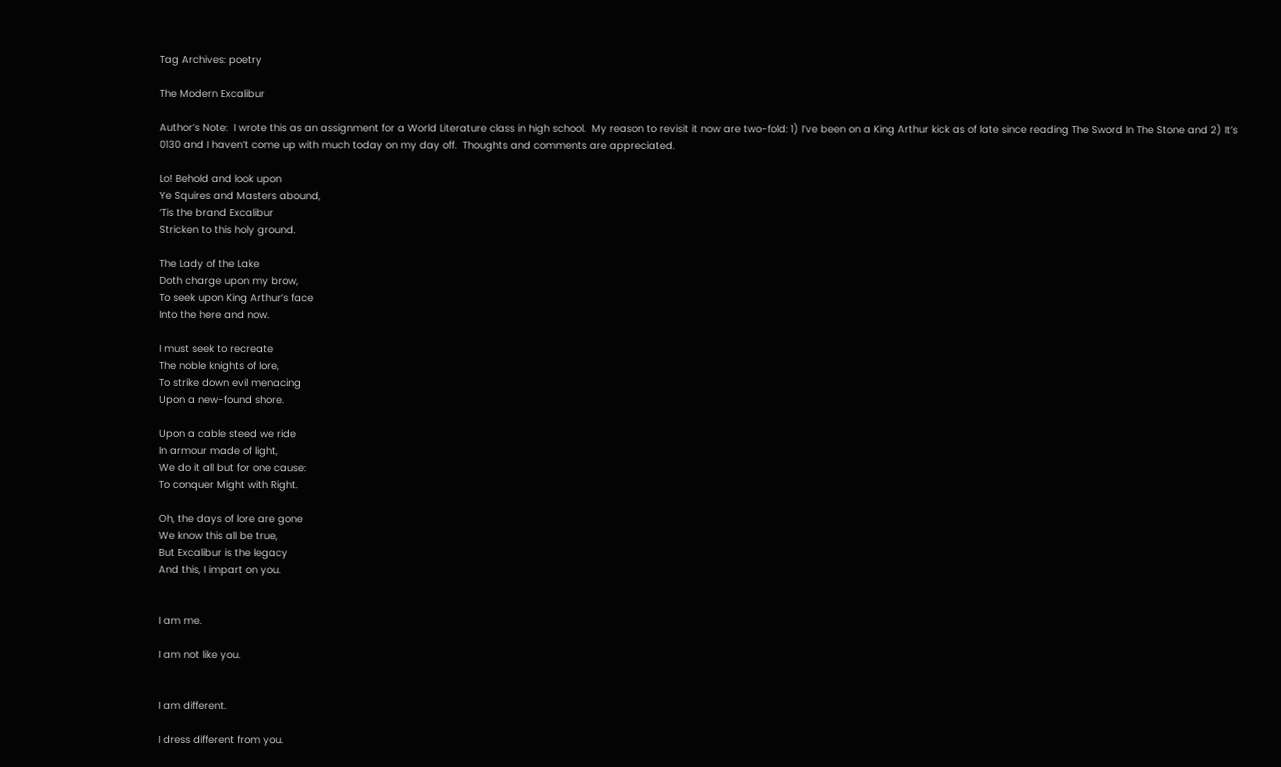Tag Archives: poetry

The Modern Excalibur

Author’s Note:  I wrote this as an assignment for a World Literature class in high school.  My reason to revisit it now are two-fold: 1) I’ve been on a King Arthur kick as of late since reading The Sword In The Stone and 2) It’s 0130 and I haven’t come up with much today on my day off.  Thoughts and comments are appreciated.

Lo! Behold and look upon
Ye Squires and Masters abound,
‘Tis the brand Excalibur
Stricken to this holy ground.

The Lady of the Lake
Doth charge upon my brow,
To seek upon King Arthur’s face
Into the here and now.

I must seek to recreate
The noble knights of lore,
To strike down evil menacing
Upon a new-found shore.

Upon a cable steed we ride
In armour made of light,
We do it all but for one cause:
To conquer Might with Right.

Oh, the days of lore are gone
We know this all be true,
But Excalibur is the legacy
And this, I impart on you.


I am me.

I am not like you.


I am different.

I dress different from you.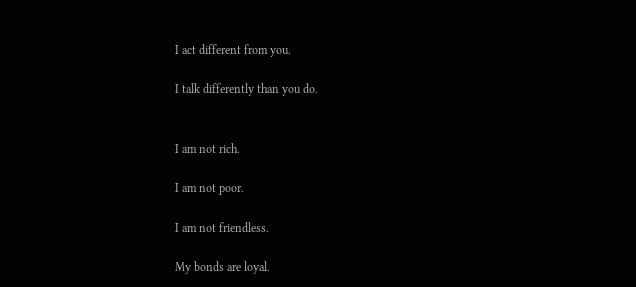I act different from you.

I talk differently than you do.


I am not rich.

I am not poor.

I am not friendless.

My bonds are loyal.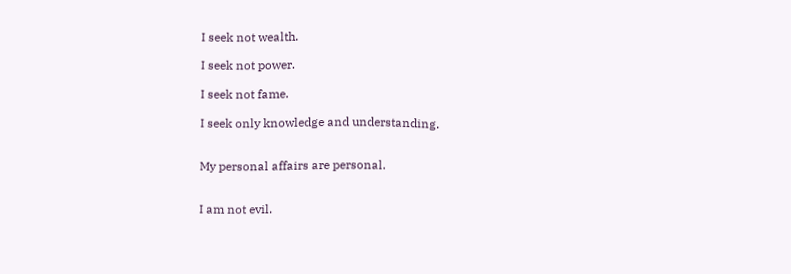I seek not wealth.

I seek not power.

I seek not fame.

I seek only knowledge and understanding.


My personal affairs are personal.


I am not evil.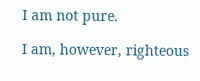I am not pure.

I am, however, righteous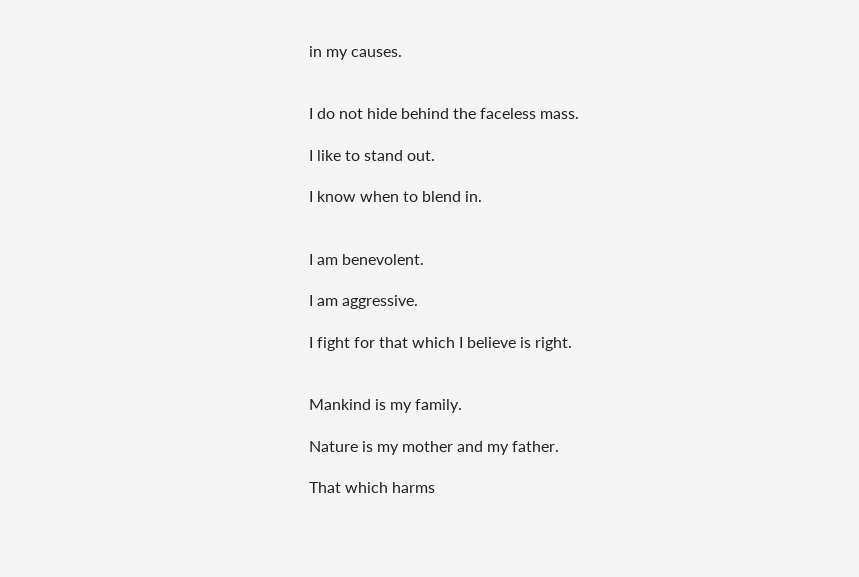in my causes.


I do not hide behind the faceless mass.

I like to stand out.

I know when to blend in.


I am benevolent.

I am aggressive.

I fight for that which I believe is right.


Mankind is my family.

Nature is my mother and my father.

That which harms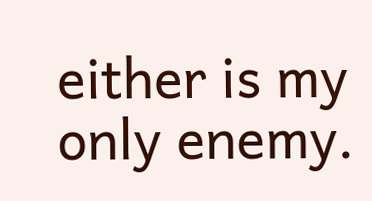either is my only enemy.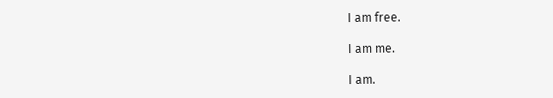I am free.

I am me.

I am.